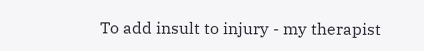To add insult to injury - my therapist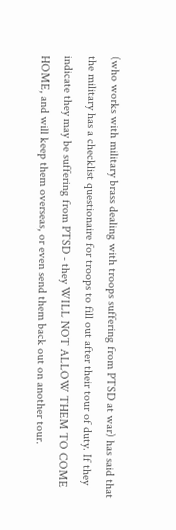(who works with military brass dealing with troops suffering from PTSD at war) has said that the military has a checklist questionaire for troops to fill out after their tour of duty. If they indicate they may be suffering from PTSD - they WILL NOT ALLOW THEM TO COME HOME, and will keep them overseas, or even send them back out on another tour.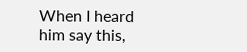When I heard him say this,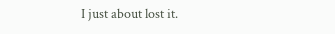I just about lost it.